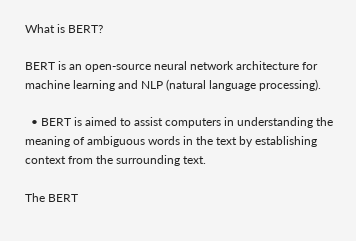What is BERT?

BERT is an open-source neural network architecture for machine learning and NLP (natural language processing).

  • BERT is aimed to assist computers in understanding the meaning of ambiguous words in the text by establishing context from the surrounding text.

The BERT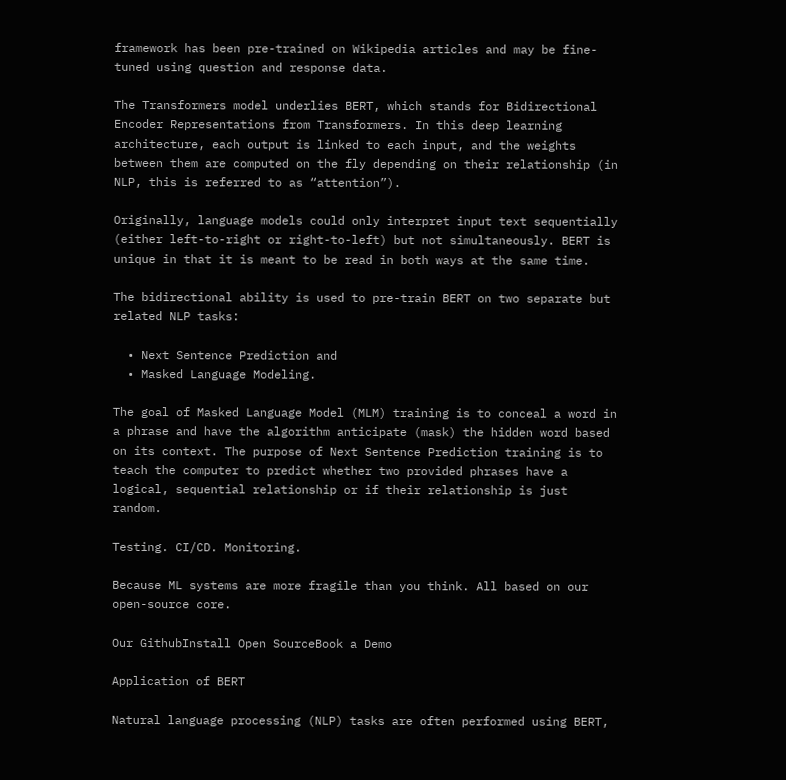framework has been pre-trained on Wikipedia articles and may be fine-tuned using question and response data.

The Transformers model underlies BERT, which stands for Bidirectional Encoder Representations from Transformers. In this deep learning architecture, each output is linked to each input, and the weights between them are computed on the fly depending on their relationship (in NLP, this is referred to as “attention”).

Originally, language models could only interpret input text sequentially (either left-to-right or right-to-left) but not simultaneously. BERT is unique in that it is meant to be read in both ways at the same time.

The bidirectional ability is used to pre-train BERT on two separate but related NLP tasks:

  • Next Sentence Prediction and
  • Masked Language Modeling.

The goal of Masked Language Model (MLM) training is to conceal a word in a phrase and have the algorithm anticipate (mask) the hidden word based on its context. The purpose of Next Sentence Prediction training is to teach the computer to predict whether two provided phrases have a logical, sequential relationship or if their relationship is just random.

Testing. CI/CD. Monitoring.

Because ML systems are more fragile than you think. All based on our open-source core.

Our GithubInstall Open SourceBook a Demo

Application of BERT

Natural language processing (NLP) tasks are often performed using BERT,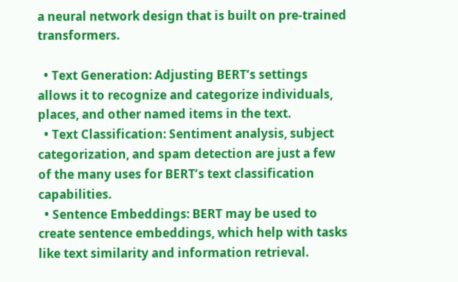a neural network design that is built on pre-trained transformers.

  • Text Generation: Adjusting BERT’s settings allows it to recognize and categorize individuals, places, and other named items in the text.
  • Text Classification: Sentiment analysis, subject categorization, and spam detection are just a few of the many uses for BERT’s text classification capabilities.
  • Sentence Embeddings: BERT may be used to create sentence embeddings, which help with tasks like text similarity and information retrieval.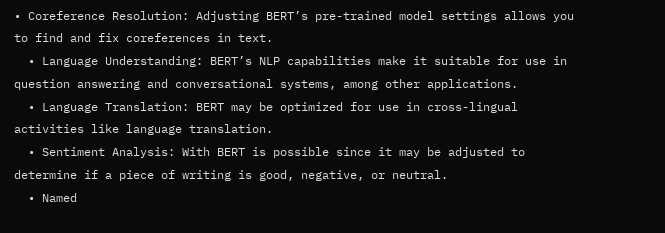• Coreference Resolution: Adjusting BERT’s pre-trained model settings allows you to find and fix coreferences in text.
  • Language Understanding: BERT’s NLP capabilities make it suitable for use in question answering and conversational systems, among other applications.
  • Language Translation: BERT may be optimized for use in cross-lingual activities like language translation.
  • Sentiment Analysis: With BERT is possible since it may be adjusted to determine if a piece of writing is good, negative, or neutral.
  • Named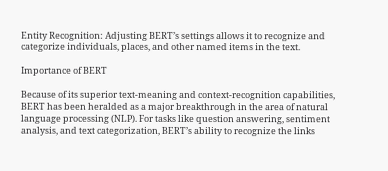Entity Recognition: Adjusting BERT’s settings allows it to recognize and categorize individuals, places, and other named items in the text.

Importance of BERT

Because of its superior text-meaning and context-recognition capabilities, BERT has been heralded as a major breakthrough in the area of natural language processing (NLP). For tasks like question answering, sentiment analysis, and text categorization, BERT’s ability to recognize the links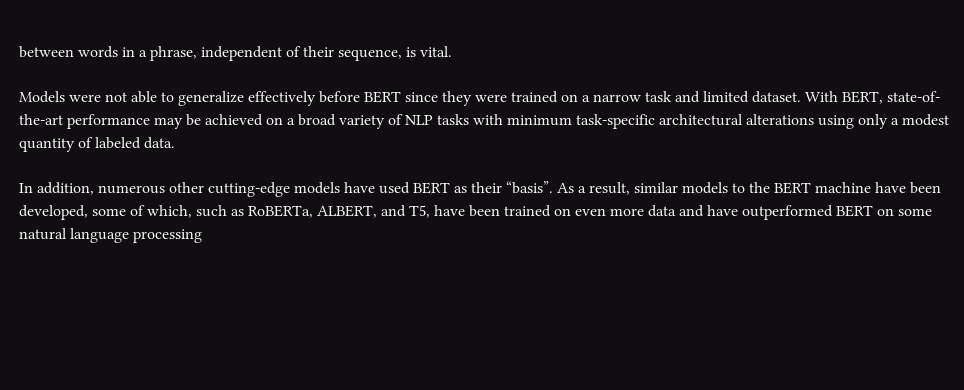between words in a phrase, independent of their sequence, is vital.

Models were not able to generalize effectively before BERT since they were trained on a narrow task and limited dataset. With BERT, state-of-the-art performance may be achieved on a broad variety of NLP tasks with minimum task-specific architectural alterations using only a modest quantity of labeled data.

In addition, numerous other cutting-edge models have used BERT as their “basis”. As a result, similar models to the BERT machine have been developed, some of which, such as RoBERTa, ALBERT, and T5, have been trained on even more data and have outperformed BERT on some natural language processing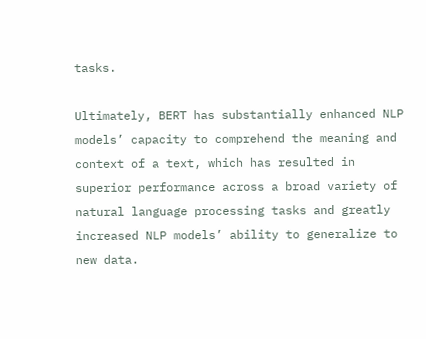tasks.

Ultimately, BERT has substantially enhanced NLP models’ capacity to comprehend the meaning and context of a text, which has resulted in superior performance across a broad variety of natural language processing tasks and greatly increased NLP models’ ability to generalize to new data.